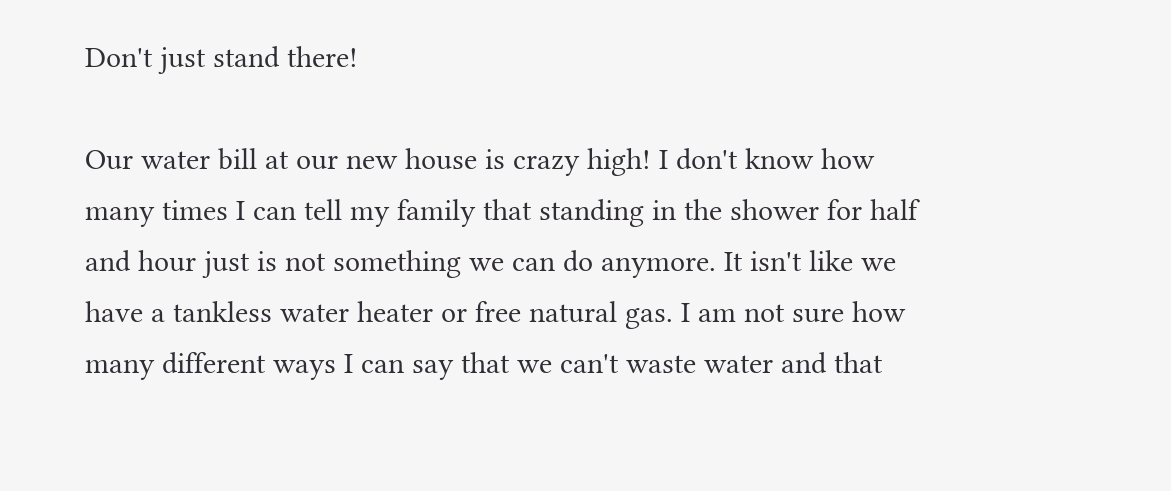Don't just stand there!

Our water bill at our new house is crazy high! I don't know how many times I can tell my family that standing in the shower for half and hour just is not something we can do anymore. It isn't like we have a tankless water heater or free natural gas. I am not sure how many different ways I can say that we can't waste water and that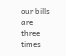our bills are three times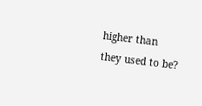higher than they used to be?